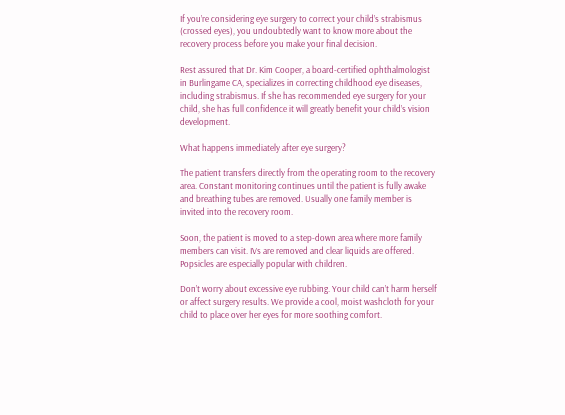If you’re considering eye surgery to correct your child’s strabismus (crossed eyes), you undoubtedly want to know more about the recovery process before you make your final decision.

Rest assured that Dr. Kim Cooper, a board-certified ophthalmologist in Burlingame CA, specializes in correcting childhood eye diseases, including strabismus. If she has recommended eye surgery for your child, she has full confidence it will greatly benefit your child’s vision development.

What happens immediately after eye surgery?

The patient transfers directly from the operating room to the recovery area. Constant monitoring continues until the patient is fully awake and breathing tubes are removed. Usually one family member is invited into the recovery room.

Soon, the patient is moved to a step-down area where more family members can visit. IVs are removed and clear liquids are offered. Popsicles are especially popular with children.

Don’t worry about excessive eye rubbing. Your child can’t harm herself or affect surgery results. We provide a cool, moist washcloth for your child to place over her eyes for more soothing comfort.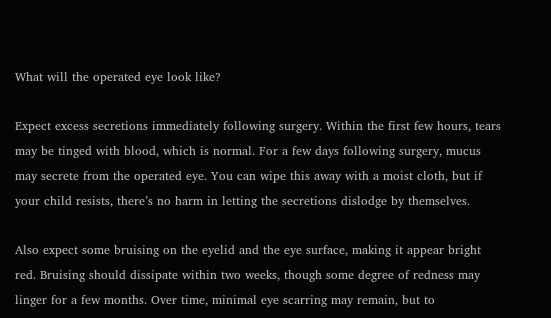What will the operated eye look like?

Expect excess secretions immediately following surgery. Within the first few hours, tears may be tinged with blood, which is normal. For a few days following surgery, mucus may secrete from the operated eye. You can wipe this away with a moist cloth, but if your child resists, there’s no harm in letting the secretions dislodge by themselves.

Also expect some bruising on the eyelid and the eye surface, making it appear bright red. Bruising should dissipate within two weeks, though some degree of redness may linger for a few months. Over time, minimal eye scarring may remain, but to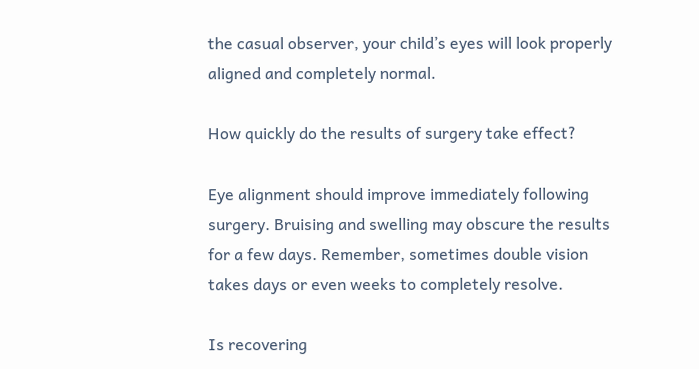the casual observer, your child’s eyes will look properly aligned and completely normal.

How quickly do the results of surgery take effect?

Eye alignment should improve immediately following surgery. Bruising and swelling may obscure the results for a few days. Remember, sometimes double vision takes days or even weeks to completely resolve.

Is recovering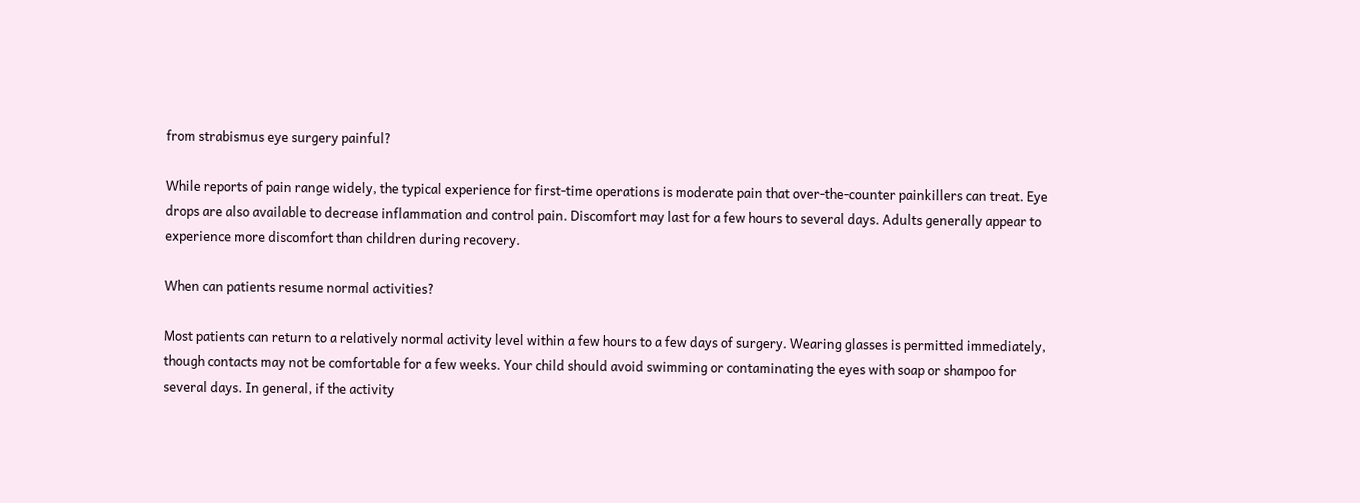from strabismus eye surgery painful?

While reports of pain range widely, the typical experience for first-time operations is moderate pain that over-the-counter painkillers can treat. Eye drops are also available to decrease inflammation and control pain. Discomfort may last for a few hours to several days. Adults generally appear to experience more discomfort than children during recovery.

When can patients resume normal activities?

Most patients can return to a relatively normal activity level within a few hours to a few days of surgery. Wearing glasses is permitted immediately, though contacts may not be comfortable for a few weeks. Your child should avoid swimming or contaminating the eyes with soap or shampoo for several days. In general, if the activity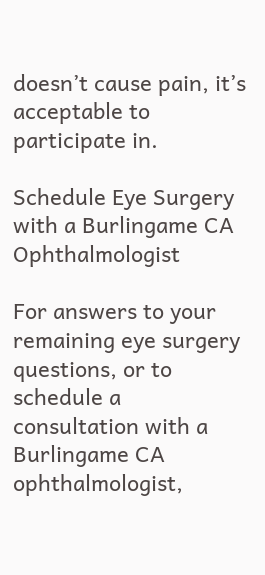doesn’t cause pain, it’s acceptable to participate in.

Schedule Eye Surgery with a Burlingame CA Ophthalmologist

For answers to your remaining eye surgery questions, or to schedule a consultation with a Burlingame CA ophthalmologist,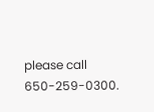please call 650-259-0300.